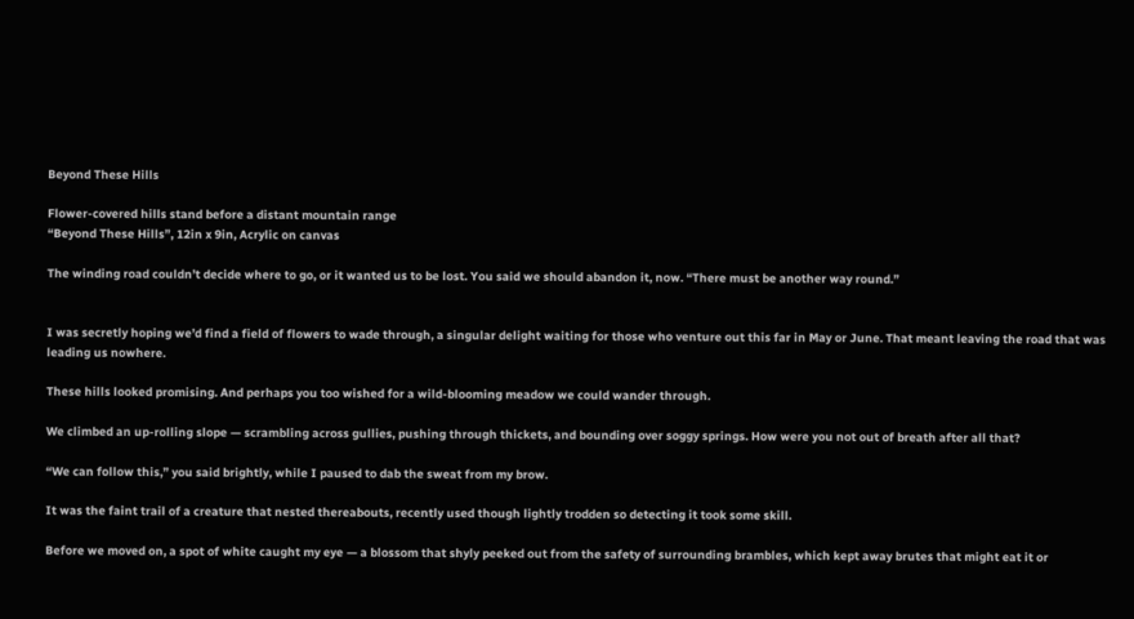Beyond These Hills

Flower-covered hills stand before a distant mountain range
“Beyond These Hills”, 12in x 9in, Acrylic on canvas

The winding road couldn’t decide where to go, or it wanted us to be lost. You said we should abandon it, now. “There must be another way round.”


I was secretly hoping we’d find a field of flowers to wade through, a singular delight waiting for those who venture out this far in May or June. That meant leaving the road that was leading us nowhere.

These hills looked promising. And perhaps you too wished for a wild-blooming meadow we could wander through.

We climbed an up-rolling slope — scrambling across gullies, pushing through thickets, and bounding over soggy springs. How were you not out of breath after all that?

“We can follow this,” you said brightly, while I paused to dab the sweat from my brow.

It was the faint trail of a creature that nested thereabouts, recently used though lightly trodden so detecting it took some skill.

Before we moved on, a spot of white caught my eye — a blossom that shyly peeked out from the safety of surrounding brambles, which kept away brutes that might eat it or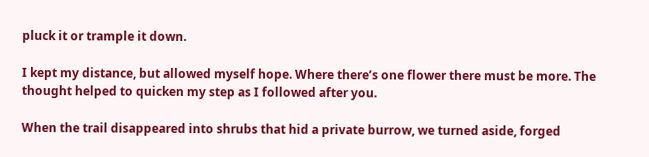pluck it or trample it down.

I kept my distance, but allowed myself hope. Where there’s one flower there must be more. The thought helped to quicken my step as I followed after you.

When the trail disappeared into shrubs that hid a private burrow, we turned aside, forged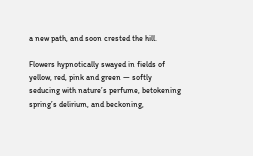a new path, and soon crested the hill.

Flowers hypnotically swayed in fields of yellow, red, pink and green — softly seducing with nature’s perfume, betokening spring’s delirium, and beckoning,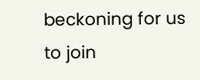beckoning for us to join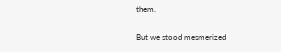them.

But we stood mesmerized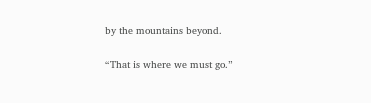by the mountains beyond.

“That is where we must go.”